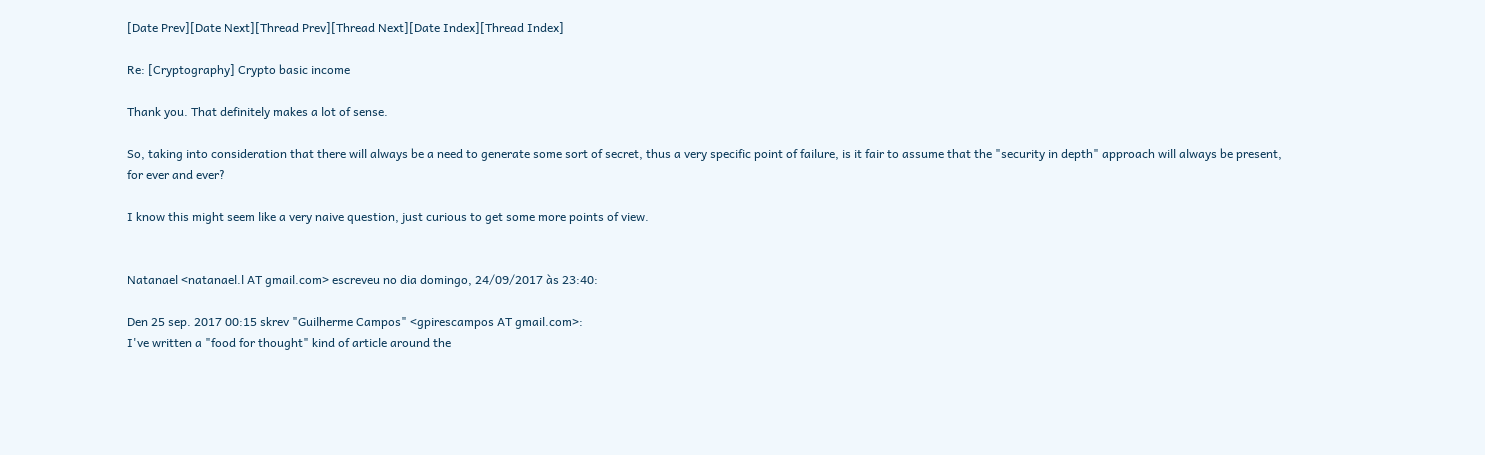[Date Prev][Date Next][Thread Prev][Thread Next][Date Index][Thread Index]

Re: [Cryptography] Crypto basic income

Thank you. That definitely makes a lot of sense.

So, taking into consideration that there will always be a need to generate some sort of secret, thus a very specific point of failure, is it fair to assume that the "security in depth" approach will always be present, for ever and ever?

I know this might seem like a very naive question, just curious to get some more points of view.


Natanael <natanael.l AT gmail.com> escreveu no dia domingo, 24/09/2017 às 23:40:

Den 25 sep. 2017 00:15 skrev "Guilherme Campos" <gpirescampos AT gmail.com>:
I've written a "food for thought" kind of article around the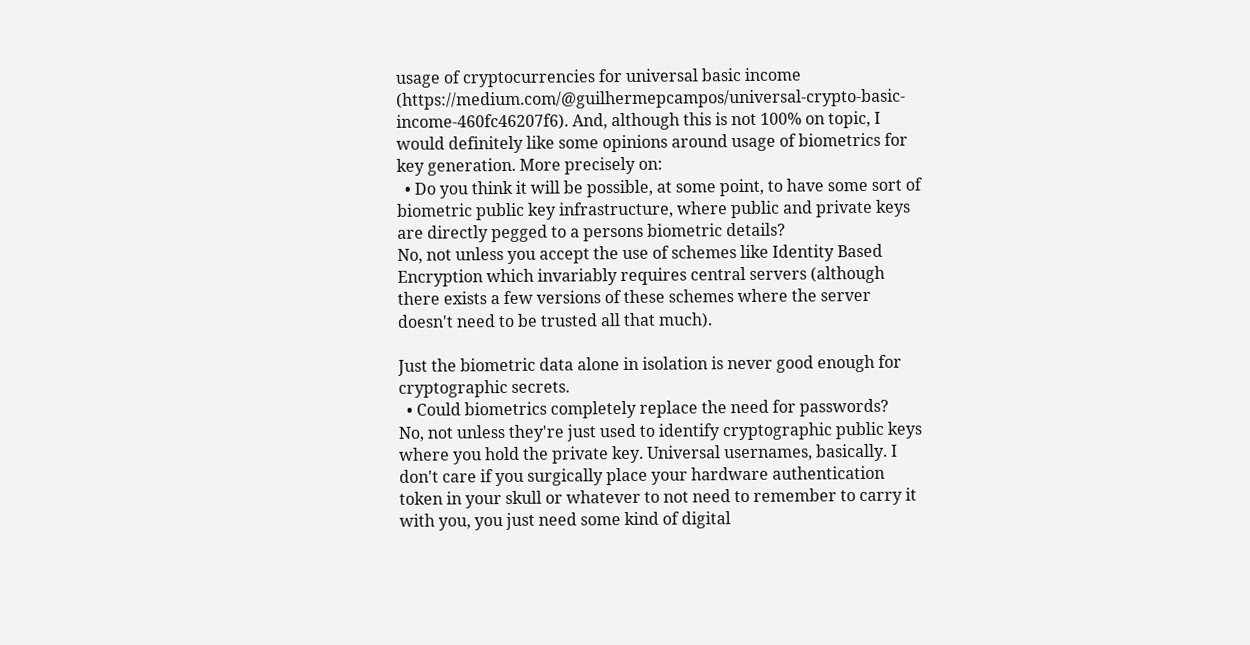usage of cryptocurrencies for universal basic income (https://medium.com/@guilhermepcampos/universal-crypto-basic-income-460fc46207f6). And, although this is not 100% on topic, I would definitely like some opinions around usage of biometrics for key generation. More precisely on:
  • Do you think it will be possible, at some point, to have some sort of biometric public key infrastructure, where public and private keys are directly pegged to a persons biometric details?
No, not unless you accept the use of schemes like Identity Based Encryption which invariably requires central servers (although there exists a few versions of these schemes where the server doesn't need to be trusted all that much).

Just the biometric data alone in isolation is never good enough for cryptographic secrets.
  • Could biometrics completely replace the need for passwords?
No, not unless they're just used to identify cryptographic public keys where you hold the private key. Universal usernames, basically. I don't care if you surgically place your hardware authentication token in your skull or whatever to not need to remember to carry it with you, you just need some kind of digital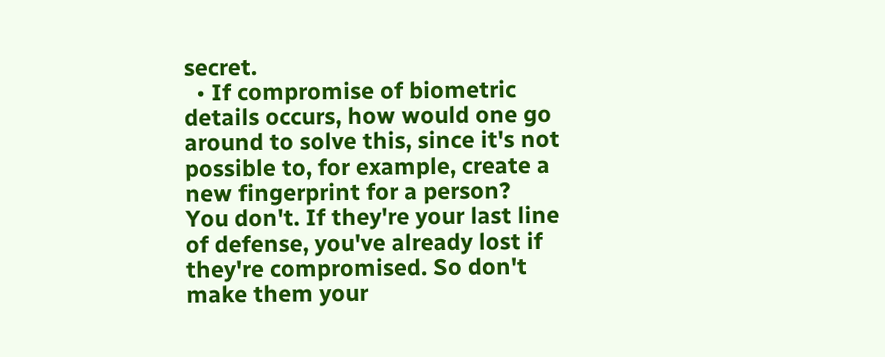secret.
  • If compromise of biometric details occurs, how would one go around to solve this, since it's not possible to, for example, create a new fingerprint for a person?
You don't. If they're your last line of defense, you've already lost if they're compromised. So don't make them your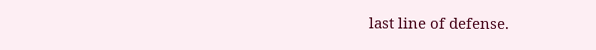last line of defense.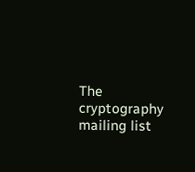The cryptography mailing list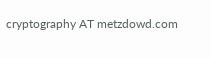cryptography AT metzdowd.com